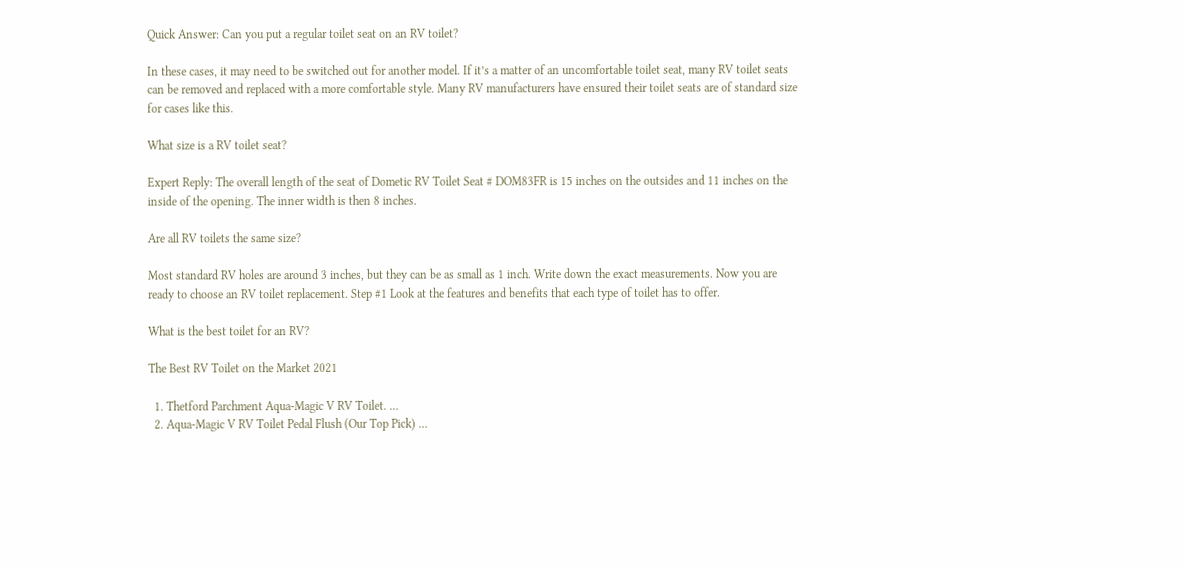Quick Answer: Can you put a regular toilet seat on an RV toilet?

In these cases, it may need to be switched out for another model. If it’s a matter of an uncomfortable toilet seat, many RV toilet seats can be removed and replaced with a more comfortable style. Many RV manufacturers have ensured their toilet seats are of standard size for cases like this.

What size is a RV toilet seat?

Expert Reply: The overall length of the seat of Dometic RV Toilet Seat # DOM83FR is 15 inches on the outsides and 11 inches on the inside of the opening. The inner width is then 8 inches.

Are all RV toilets the same size?

Most standard RV holes are around 3 inches, but they can be as small as 1 inch. Write down the exact measurements. Now you are ready to choose an RV toilet replacement. Step #1 Look at the features and benefits that each type of toilet has to offer.

What is the best toilet for an RV?

The Best RV Toilet on the Market 2021

  1. Thetford Parchment Aqua-Magic V RV Toilet. …
  2. Aqua-Magic V RV Toilet Pedal Flush (Our Top Pick) …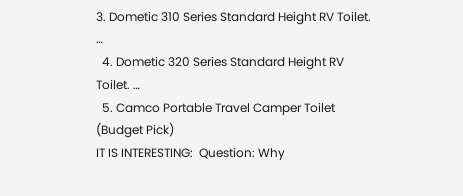3. Dometic 310 Series Standard Height RV Toilet. …
  4. Dometic 320 Series Standard Height RV Toilet. …
  5. Camco Portable Travel Camper Toilet (Budget Pick)
IT IS INTERESTING:  Question: Why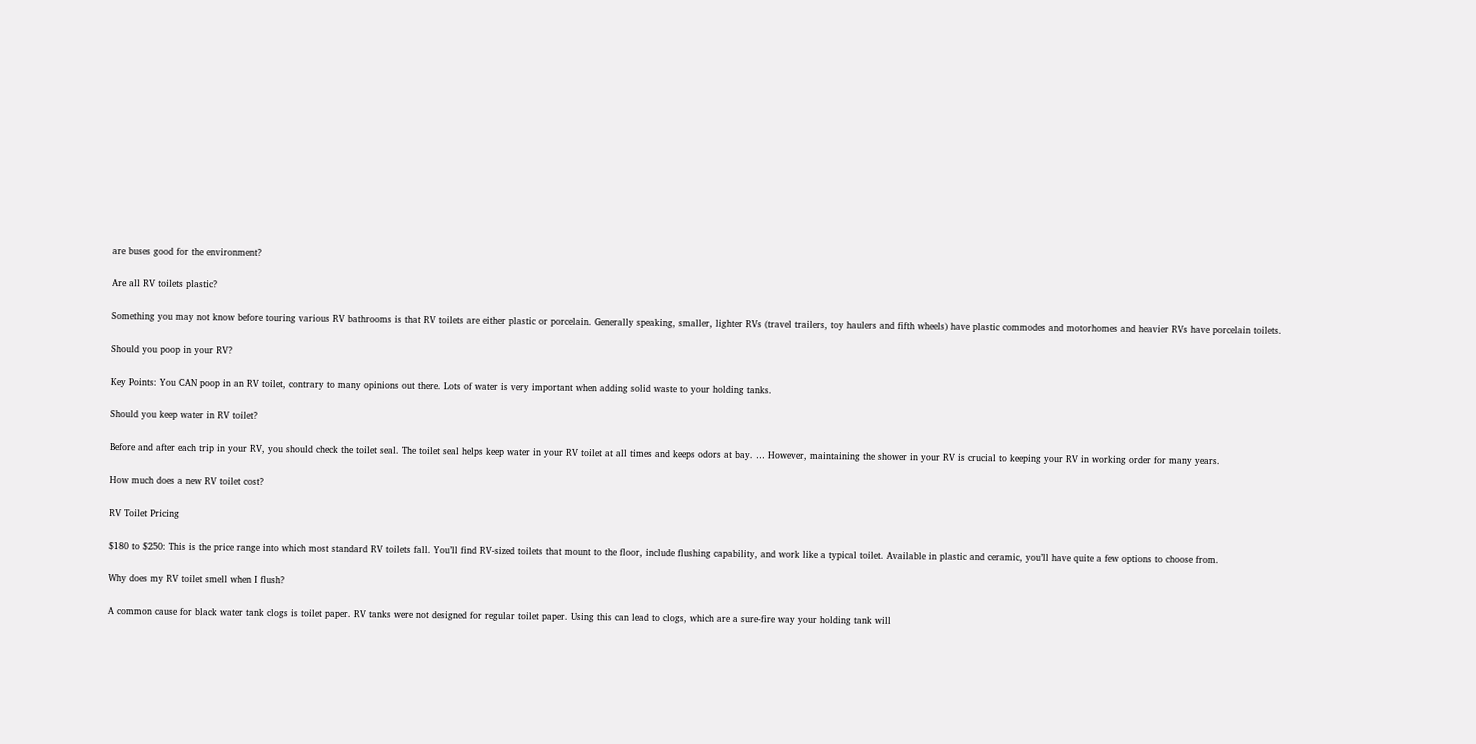are buses good for the environment?

Are all RV toilets plastic?

Something you may not know before touring various RV bathrooms is that RV toilets are either plastic or porcelain. Generally speaking, smaller, lighter RVs (travel trailers, toy haulers and fifth wheels) have plastic commodes and motorhomes and heavier RVs have porcelain toilets.

Should you poop in your RV?

Key Points: You CAN poop in an RV toilet, contrary to many opinions out there. Lots of water is very important when adding solid waste to your holding tanks.

Should you keep water in RV toilet?

Before and after each trip in your RV, you should check the toilet seal. The toilet seal helps keep water in your RV toilet at all times and keeps odors at bay. … However, maintaining the shower in your RV is crucial to keeping your RV in working order for many years.

How much does a new RV toilet cost?

RV Toilet Pricing

$180 to $250: This is the price range into which most standard RV toilets fall. You’ll find RV-sized toilets that mount to the floor, include flushing capability, and work like a typical toilet. Available in plastic and ceramic, you’ll have quite a few options to choose from.

Why does my RV toilet smell when I flush?

A common cause for black water tank clogs is toilet paper. RV tanks were not designed for regular toilet paper. Using this can lead to clogs, which are a sure-fire way your holding tank will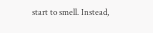start to smell. Instead,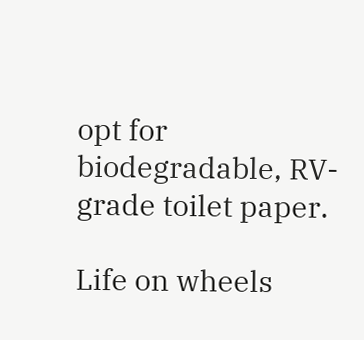opt for biodegradable, RV-grade toilet paper.

Life on wheels